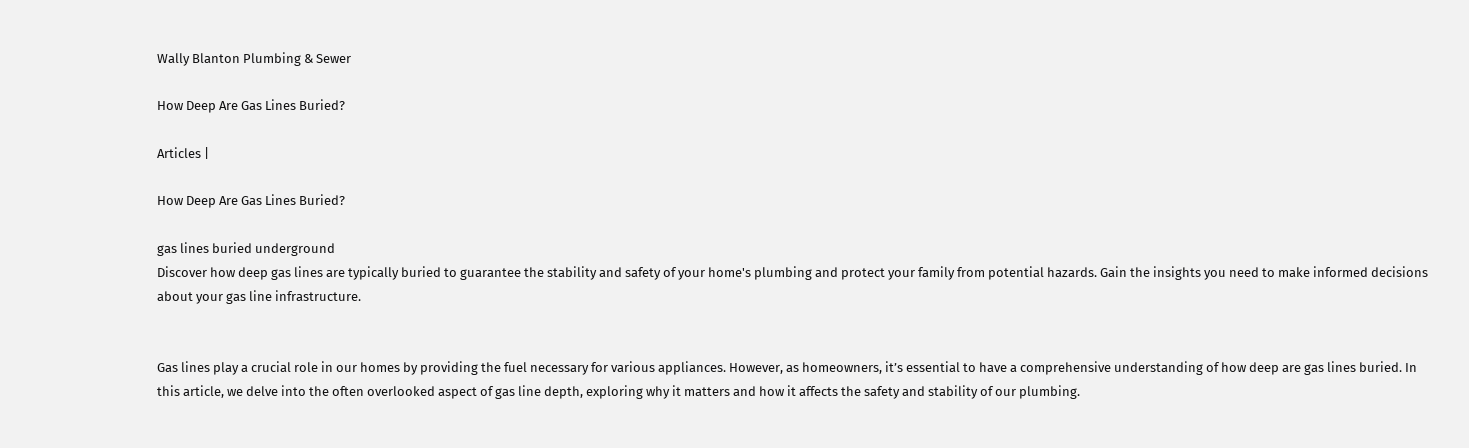Wally Blanton Plumbing & Sewer

How Deep Are Gas Lines Buried?

Articles |

How Deep Are Gas Lines Buried?

gas lines buried underground
Discover how deep gas lines are typically buried to guarantee the stability and safety of your home's plumbing and protect your family from potential hazards. Gain the insights you need to make informed decisions about your gas line infrastructure.


Gas lines play a crucial role in our homes by providing the fuel necessary for various appliances. However, as homeowners, it’s essential to have a comprehensive understanding of how deep are gas lines buried. In this article, we delve into the often overlooked aspect of gas line depth, exploring why it matters and how it affects the safety and stability of our plumbing.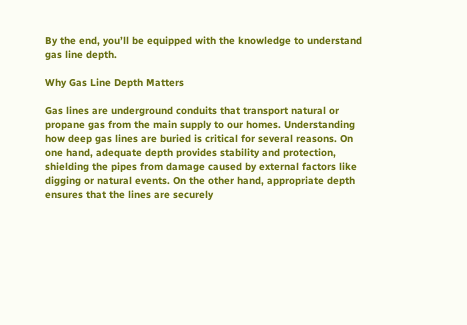By the end, you’ll be equipped with the knowledge to understand gas line depth.

Why Gas Line Depth Matters

Gas lines are underground conduits that transport natural or propane gas from the main supply to our homes. Understanding how deep gas lines are buried is critical for several reasons. On one hand, adequate depth provides stability and protection, shielding the pipes from damage caused by external factors like digging or natural events. On the other hand, appropriate depth ensures that the lines are securely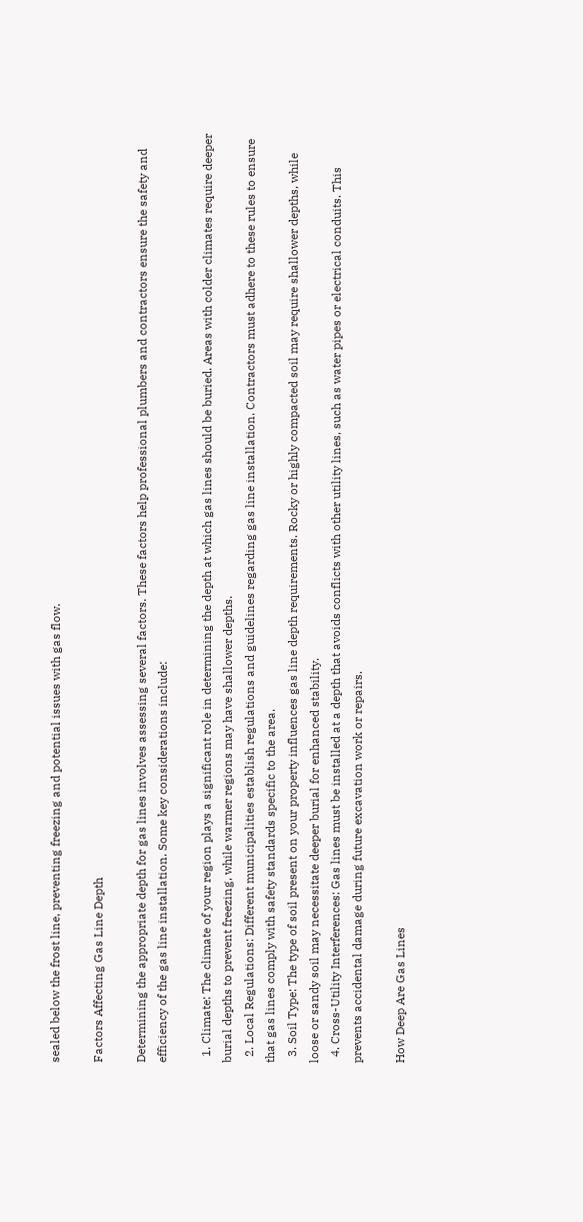sealed below the frost line, preventing freezing and potential issues with gas flow.

Factors Affecting Gas Line Depth

Determining the appropriate depth for gas lines involves assessing several factors. These factors help professional plumbers and contractors ensure the safety and efficiency of the gas line installation. Some key considerations include:

  1. Climate: The climate of your region plays a significant role in determining the depth at which gas lines should be buried. Areas with colder climates require deeper burial depths to prevent freezing, while warmer regions may have shallower depths.
  2. Local Regulations: Different municipalities establish regulations and guidelines regarding gas line installation. Contractors must adhere to these rules to ensure that gas lines comply with safety standards specific to the area.
  3. Soil Type: The type of soil present on your property influences gas line depth requirements. Rocky or highly compacted soil may require shallower depths, while loose or sandy soil may necessitate deeper burial for enhanced stability.
  4. Cross-Utility Interferences: Gas lines must be installed at a depth that avoids conflicts with other utility lines, such as water pipes or electrical conduits. This prevents accidental damage during future excavation work or repairs.

How Deep Are Gas Lines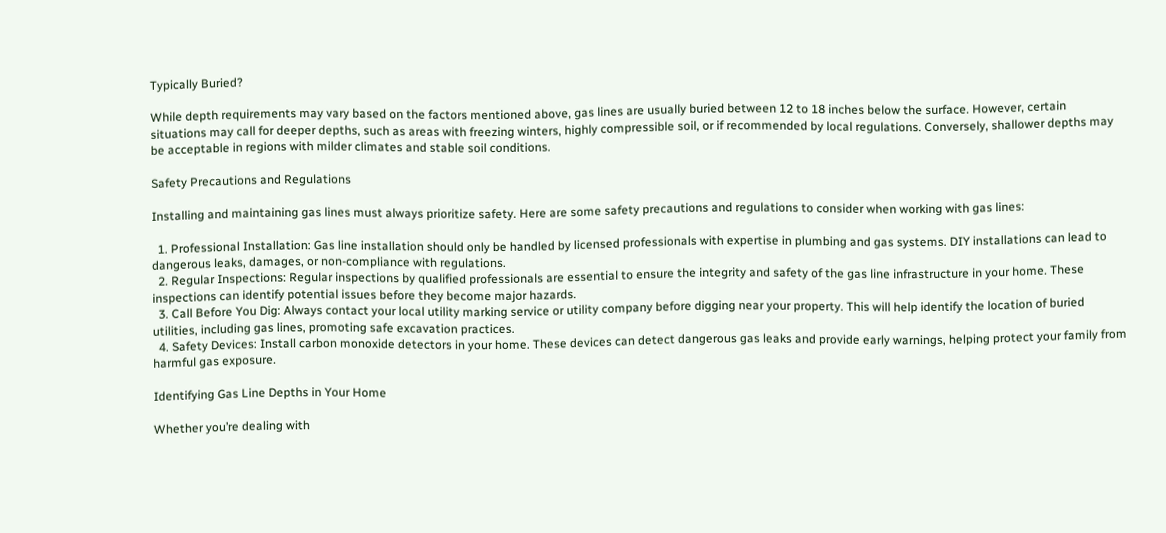Typically Buried?

While depth requirements may vary based on the factors mentioned above, gas lines are usually buried between 12 to 18 inches below the surface. However, certain situations may call for deeper depths, such as areas with freezing winters, highly compressible soil, or if recommended by local regulations. Conversely, shallower depths may be acceptable in regions with milder climates and stable soil conditions.

Safety Precautions and Regulations

Installing and maintaining gas lines must always prioritize safety. Here are some safety precautions and regulations to consider when working with gas lines:

  1. Professional Installation: Gas line installation should only be handled by licensed professionals with expertise in plumbing and gas systems. DIY installations can lead to dangerous leaks, damages, or non-compliance with regulations.
  2. Regular Inspections: Regular inspections by qualified professionals are essential to ensure the integrity and safety of the gas line infrastructure in your home. These inspections can identify potential issues before they become major hazards.
  3. Call Before You Dig: Always contact your local utility marking service or utility company before digging near your property. This will help identify the location of buried utilities, including gas lines, promoting safe excavation practices.
  4. Safety Devices: Install carbon monoxide detectors in your home. These devices can detect dangerous gas leaks and provide early warnings, helping protect your family from harmful gas exposure.

Identifying Gas Line Depths in Your Home

Whether you’re dealing with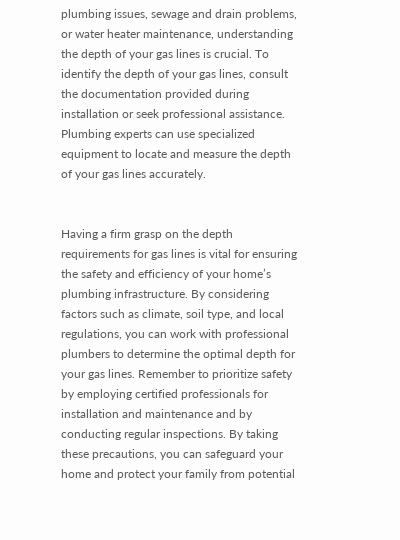plumbing issues, sewage and drain problems, or water heater maintenance, understanding the depth of your gas lines is crucial. To identify the depth of your gas lines, consult the documentation provided during installation or seek professional assistance. Plumbing experts can use specialized equipment to locate and measure the depth of your gas lines accurately.


Having a firm grasp on the depth requirements for gas lines is vital for ensuring the safety and efficiency of your home’s plumbing infrastructure. By considering factors such as climate, soil type, and local regulations, you can work with professional plumbers to determine the optimal depth for your gas lines. Remember to prioritize safety by employing certified professionals for installation and maintenance and by conducting regular inspections. By taking these precautions, you can safeguard your home and protect your family from potential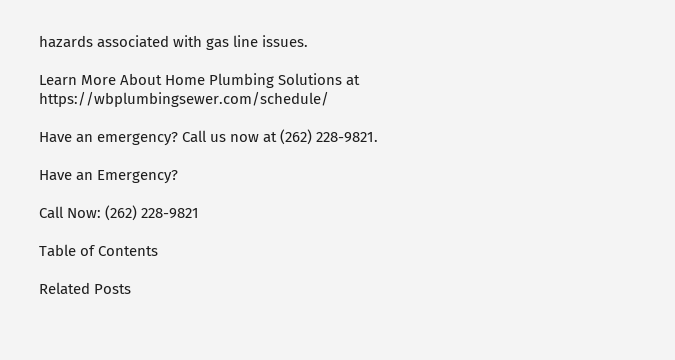hazards associated with gas line issues.

Learn More About Home Plumbing Solutions at https://wbplumbingsewer.com/schedule/

Have an emergency? Call us now at (262) 228-9821.

Have an Emergency?

Call Now: (262) 228-9821

Table of Contents

Related Posts